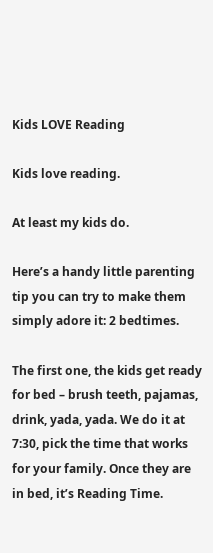Kids LOVE Reading

Kids love reading.

At least my kids do.

Here’s a handy little parenting tip you can try to make them simply adore it: 2 bedtimes.

The first one, the kids get ready for bed – brush teeth, pajamas, drink, yada, yada. We do it at 7:30, pick the time that works for your family. Once they are in bed, it’s Reading Time.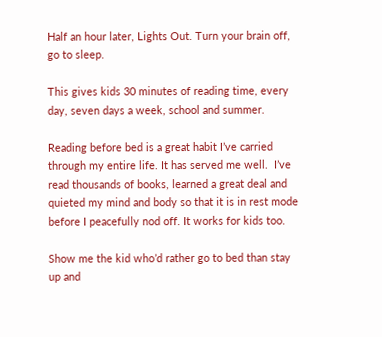Half an hour later, Lights Out. Turn your brain off, go to sleep.

This gives kids 30 minutes of reading time, every day, seven days a week, school and summer.

Reading before bed is a great habit I’ve carried through my entire life. It has served me well.  I’ve read thousands of books, learned a great deal and quieted my mind and body so that it is in rest mode before I peacefully nod off. It works for kids too.

Show me the kid who’d rather go to bed than stay up and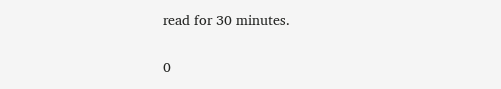read for 30 minutes.

0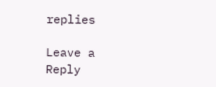replies

Leave a Reply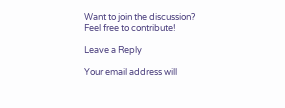Want to join the discussion?
Feel free to contribute!

Leave a Reply

Your email address will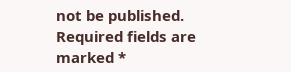not be published. Required fields are marked *